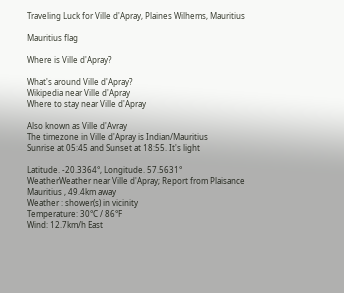Traveling Luck for Ville d'Apray, Plaines Wilhems, Mauritius

Mauritius flag

Where is Ville d'Apray?

What's around Ville d'Apray?
Wikipedia near Ville d'Apray
Where to stay near Ville d'Apray

Also known as Ville d'Avray
The timezone in Ville d'Apray is Indian/Mauritius
Sunrise at 05:45 and Sunset at 18:55. It's light

Latitude. -20.3364°, Longitude. 57.5631°
WeatherWeather near Ville d'Apray; Report from Plaisance Mauritius , 49.4km away
Weather : shower(s) in vicinity
Temperature: 30°C / 86°F
Wind: 12.7km/h East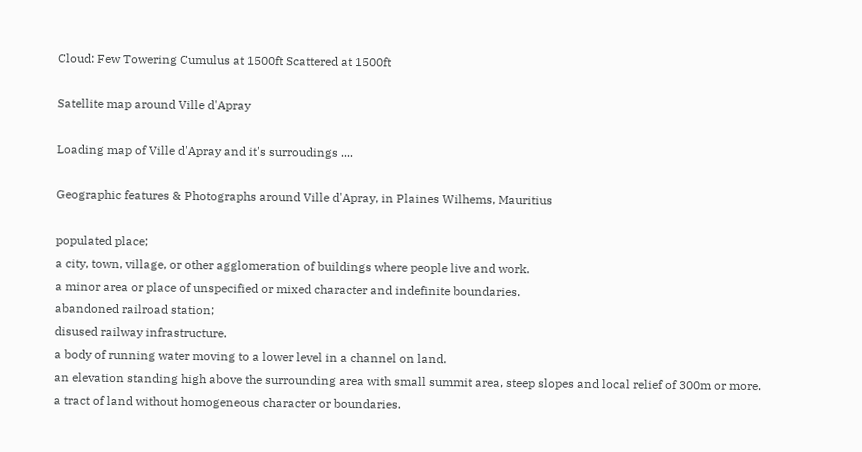Cloud: Few Towering Cumulus at 1500ft Scattered at 1500ft

Satellite map around Ville d'Apray

Loading map of Ville d'Apray and it's surroudings ....

Geographic features & Photographs around Ville d'Apray, in Plaines Wilhems, Mauritius

populated place;
a city, town, village, or other agglomeration of buildings where people live and work.
a minor area or place of unspecified or mixed character and indefinite boundaries.
abandoned railroad station;
disused railway infrastructure.
a body of running water moving to a lower level in a channel on land.
an elevation standing high above the surrounding area with small summit area, steep slopes and local relief of 300m or more.
a tract of land without homogeneous character or boundaries.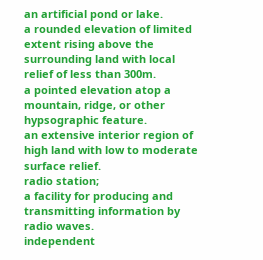an artificial pond or lake.
a rounded elevation of limited extent rising above the surrounding land with local relief of less than 300m.
a pointed elevation atop a mountain, ridge, or other hypsographic feature.
an extensive interior region of high land with low to moderate surface relief.
radio station;
a facility for producing and transmitting information by radio waves.
independent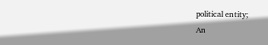political entity;
An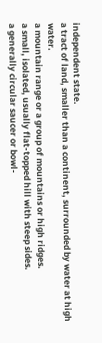independent state.
a tract of land, smaller than a continent, surrounded by water at high water.
a mountain range or a group of mountains or high ridges.
a small, isolated, usually flat-topped hill with steep sides.
a generally circular saucer or bowl-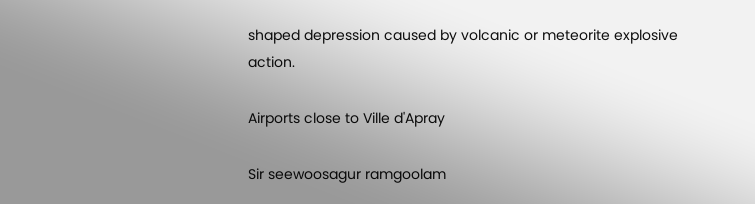shaped depression caused by volcanic or meteorite explosive action.

Airports close to Ville d'Apray

Sir seewoosagur ramgoolam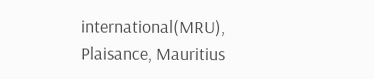international(MRU), Plaisance, Mauritius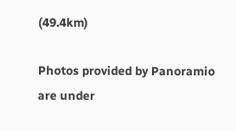(49.4km)

Photos provided by Panoramio are under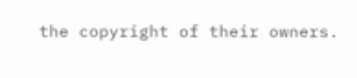the copyright of their owners.